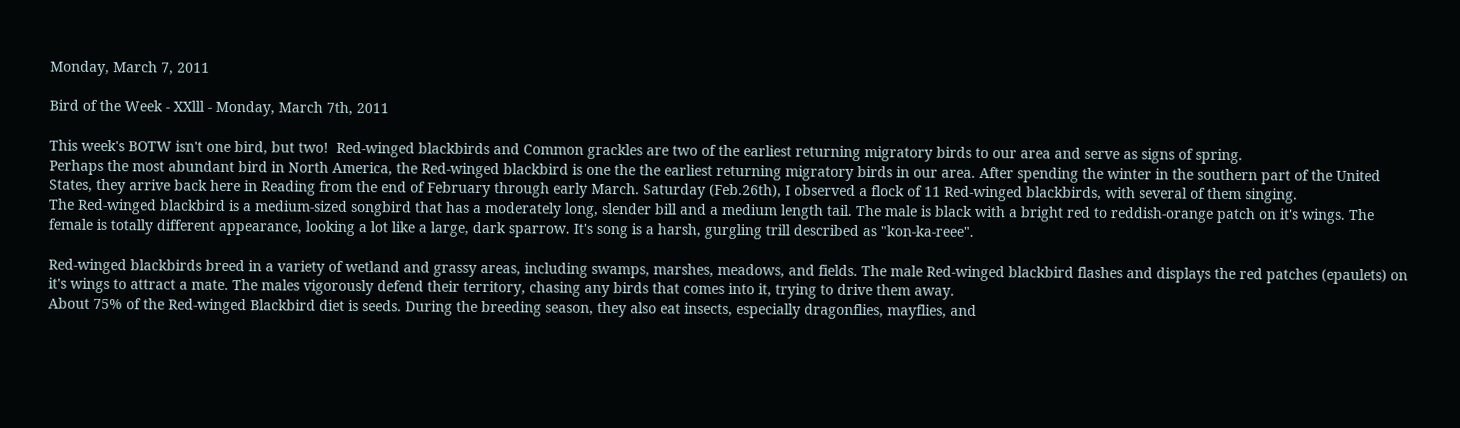Monday, March 7, 2011

Bird of the Week - XXlll - Monday, March 7th, 2011

This week's BOTW isn't one bird, but two!  Red-winged blackbirds and Common grackles are two of the earliest returning migratory birds to our area and serve as signs of spring.
Perhaps the most abundant bird in North America, the Red-winged blackbird is one the the earliest returning migratory birds in our area. After spending the winter in the southern part of the United States, they arrive back here in Reading from the end of February through early March. Saturday (Feb.26th), I observed a flock of 11 Red-winged blackbirds, with several of them singing.
The Red-winged blackbird is a medium-sized songbird that has a moderately long, slender bill and a medium length tail. The male is black with a bright red to reddish-orange patch on it's wings. The female is totally different appearance, looking a lot like a large, dark sparrow. It's song is a harsh, gurgling trill described as "kon-ka-reee".

Red-winged blackbirds breed in a variety of wetland and grassy areas, including swamps, marshes, meadows, and fields. The male Red-winged blackbird flashes and displays the red patches (epaulets) on it's wings to attract a mate. The males vigorously defend their territory, chasing any birds that comes into it, trying to drive them away.
About 75% of the Red-winged Blackbird diet is seeds. During the breeding season, they also eat insects, especially dragonflies, mayflies, and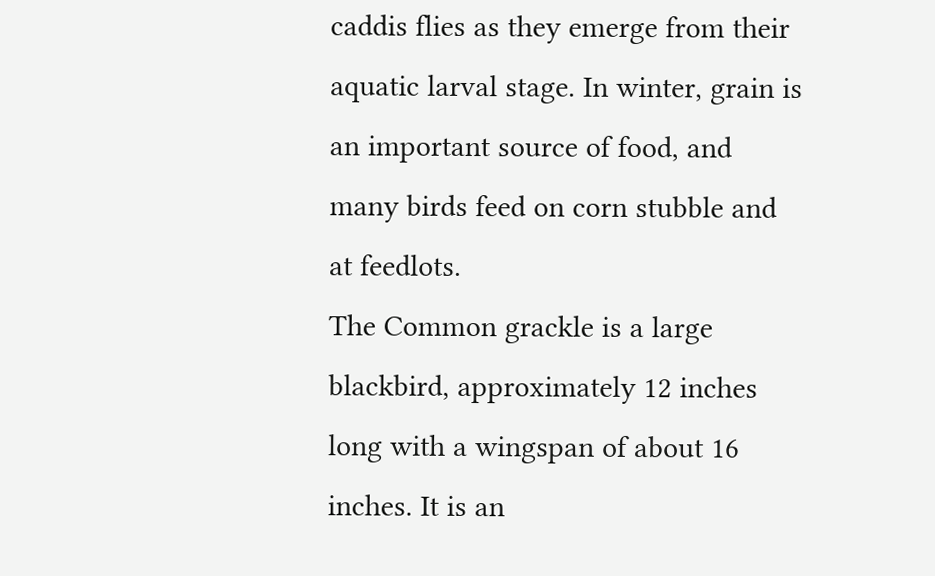caddis flies as they emerge from their aquatic larval stage. In winter, grain is an important source of food, and many birds feed on corn stubble and at feedlots.
The Common grackle is a large blackbird, approximately 12 inches long with a wingspan of about 16 inches. It is an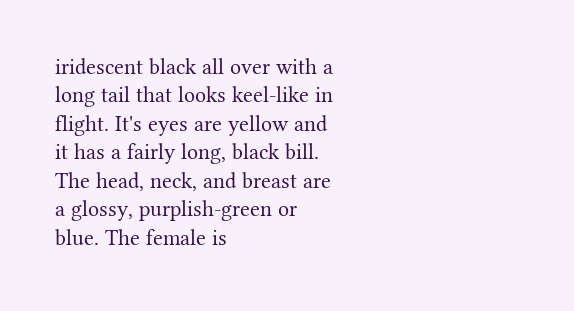iridescent black all over with a long tail that looks keel-like in flight. It's eyes are yellow and it has a fairly long, black bill. The head, neck, and breast are a glossy, purplish-green or blue. The female is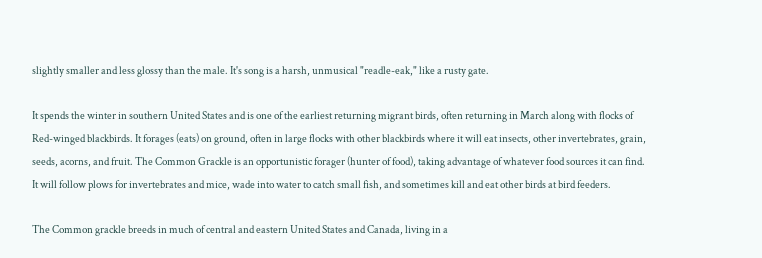slightly smaller and less glossy than the male. It's song is a harsh, unmusical "readle-eak," like a rusty gate.

It spends the winter in southern United States and is one of the earliest returning migrant birds, often returning in March along with flocks of Red-winged blackbirds. It forages (eats) on ground, often in large flocks with other blackbirds where it will eat insects, other invertebrates, grain, seeds, acorns, and fruit. The Common Grackle is an opportunistic forager (hunter of food), taking advantage of whatever food sources it can find. It will follow plows for invertebrates and mice, wade into water to catch small fish, and sometimes kill and eat other birds at bird feeders.

The Common grackle breeds in much of central and eastern United States and Canada, living in a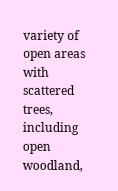variety of open areas with scattered trees, including open woodland,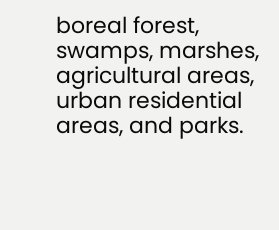boreal forest, swamps, marshes, agricultural areas, urban residential areas, and parks.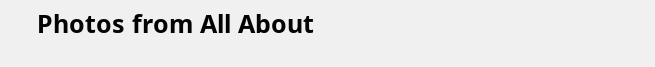Photos from All About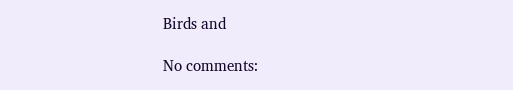Birds and

No comments: